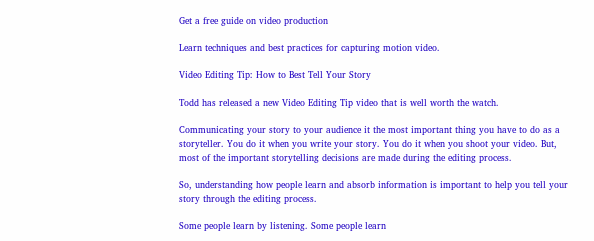Get a free guide on video production

Learn techniques and best practices for capturing motion video.

Video Editing Tip: How to Best Tell Your Story

Todd has released a new Video Editing Tip video that is well worth the watch.

Communicating your story to your audience it the most important thing you have to do as a storyteller. You do it when you write your story. You do it when you shoot your video. But, most of the important storytelling decisions are made during the editing process.

So, understanding how people learn and absorb information is important to help you tell your story through the editing process.

Some people learn by listening. Some people learn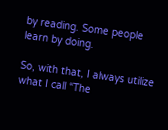by reading. Some people learn by doing.

So, with that, I always utilize what I call “The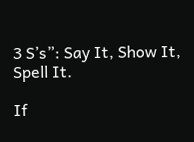3 S’s”: Say It, Show It, Spell It.

If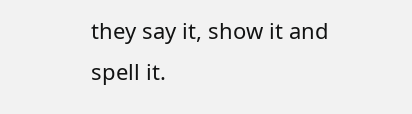they say it, show it and spell it.